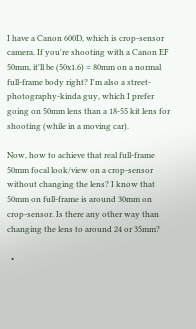I have a Canon 600D, which is crop-sensor camera. If you're shooting with a Canon EF 50mm, it'll be (50x1.6) = 80mm on a normal full-frame body right? I'm also a street-photography-kinda guy, which I prefer going on 50mm lens than a 18-55 kit lens for shooting (while in a moving car).

Now, how to achieve that real full-frame 50mm focal look/view on a crop-sensor without changing the lens? I know that 50mm on full-frame is around 30mm on crop-sensor. Is there any other way than changing the lens to around 24 or 35mm?

  •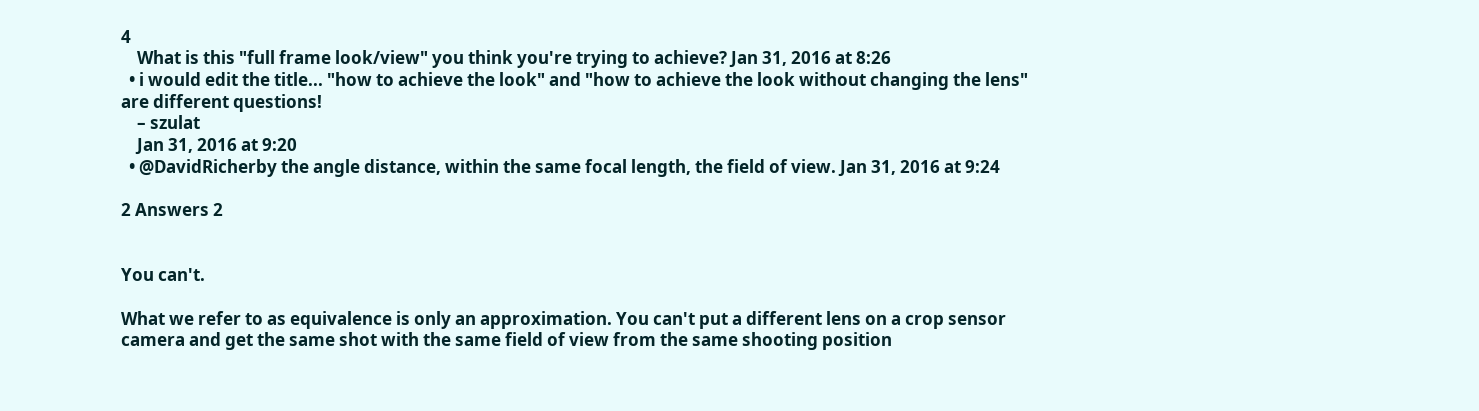4
    What is this "full frame look/view" you think you're trying to achieve? Jan 31, 2016 at 8:26
  • i would edit the title... "how to achieve the look" and "how to achieve the look without changing the lens" are different questions!
    – szulat
    Jan 31, 2016 at 9:20
  • @DavidRicherby the angle distance, within the same focal length, the field of view. Jan 31, 2016 at 9:24

2 Answers 2


You can't.

What we refer to as equivalence is only an approximation. You can't put a different lens on a crop sensor camera and get the same shot with the same field of view from the same shooting position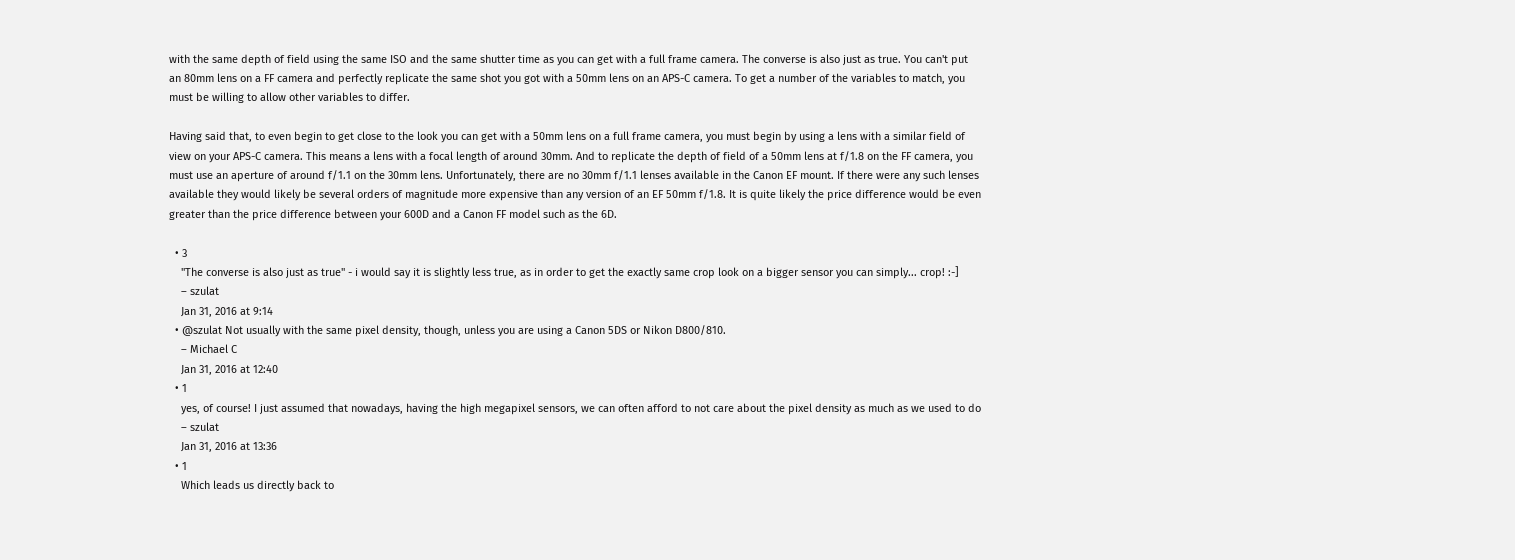with the same depth of field using the same ISO and the same shutter time as you can get with a full frame camera. The converse is also just as true. You can't put an 80mm lens on a FF camera and perfectly replicate the same shot you got with a 50mm lens on an APS-C camera. To get a number of the variables to match, you must be willing to allow other variables to differ.

Having said that, to even begin to get close to the look you can get with a 50mm lens on a full frame camera, you must begin by using a lens with a similar field of view on your APS-C camera. This means a lens with a focal length of around 30mm. And to replicate the depth of field of a 50mm lens at f/1.8 on the FF camera, you must use an aperture of around f/1.1 on the 30mm lens. Unfortunately, there are no 30mm f/1.1 lenses available in the Canon EF mount. If there were any such lenses available they would likely be several orders of magnitude more expensive than any version of an EF 50mm f/1.8. It is quite likely the price difference would be even greater than the price difference between your 600D and a Canon FF model such as the 6D.

  • 3
    "The converse is also just as true" - i would say it is slightly less true, as in order to get the exactly same crop look on a bigger sensor you can simply... crop! :-]
    – szulat
    Jan 31, 2016 at 9:14
  • @szulat Not usually with the same pixel density, though, unless you are using a Canon 5DS or Nikon D800/810.
    – Michael C
    Jan 31, 2016 at 12:40
  • 1
    yes, of course! I just assumed that nowadays, having the high megapixel sensors, we can often afford to not care about the pixel density as much as we used to do
    – szulat
    Jan 31, 2016 at 13:36
  • 1
    Which leads us directly back to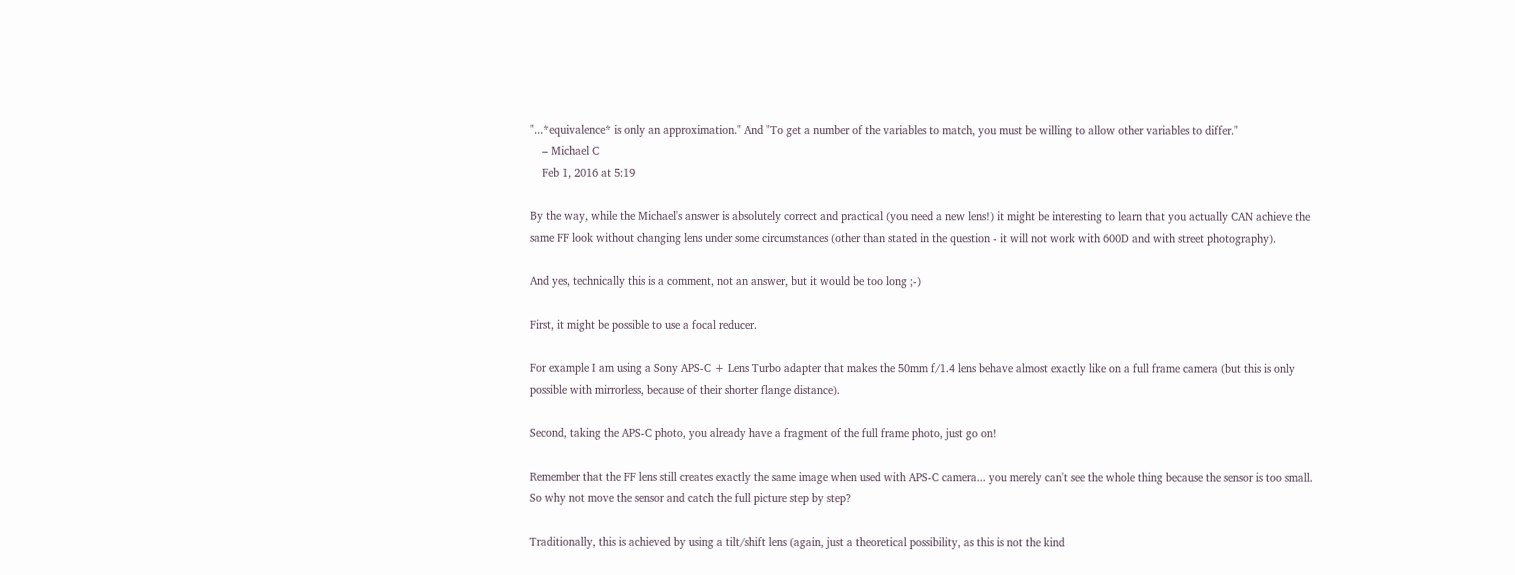"...*equivalence* is only an approximation." And "To get a number of the variables to match, you must be willing to allow other variables to differ."
    – Michael C
    Feb 1, 2016 at 5:19

By the way, while the Michael's answer is absolutely correct and practical (you need a new lens!) it might be interesting to learn that you actually CAN achieve the same FF look without changing lens under some circumstances (other than stated in the question - it will not work with 600D and with street photography).

And yes, technically this is a comment, not an answer, but it would be too long ;-)

First, it might be possible to use a focal reducer.

For example I am using a Sony APS-C + Lens Turbo adapter that makes the 50mm f/1.4 lens behave almost exactly like on a full frame camera (but this is only possible with mirrorless, because of their shorter flange distance).

Second, taking the APS-C photo, you already have a fragment of the full frame photo, just go on!

Remember that the FF lens still creates exactly the same image when used with APS-C camera... you merely can't see the whole thing because the sensor is too small. So why not move the sensor and catch the full picture step by step?

Traditionally, this is achieved by using a tilt/shift lens (again, just a theoretical possibility, as this is not the kind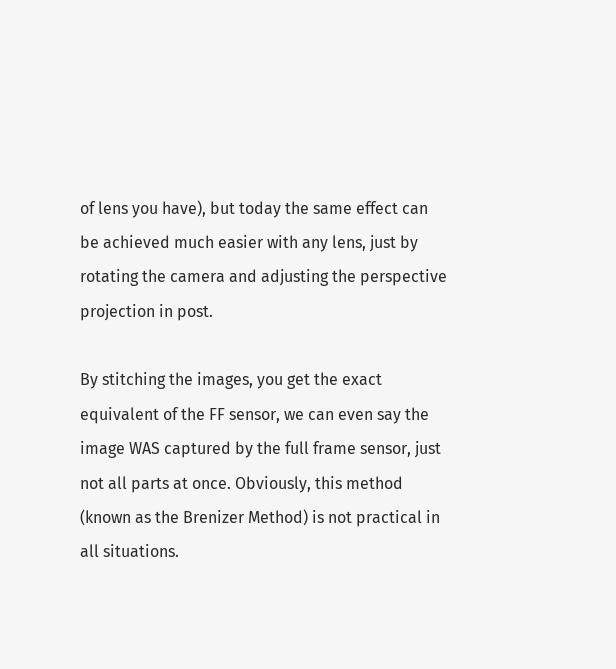of lens you have), but today the same effect can be achieved much easier with any lens, just by rotating the camera and adjusting the perspective projection in post.

By stitching the images, you get the exact equivalent of the FF sensor, we can even say the image WAS captured by the full frame sensor, just not all parts at once. Obviously, this method (known as the Brenizer Method) is not practical in all situations.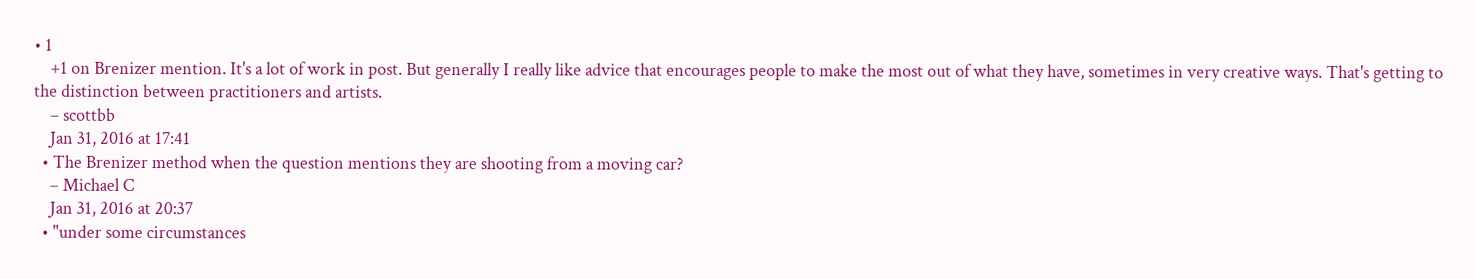• 1
    +1 on Brenizer mention. It's a lot of work in post. But generally I really like advice that encourages people to make the most out of what they have, sometimes in very creative ways. That's getting to the distinction between practitioners and artists.
    – scottbb
    Jan 31, 2016 at 17:41
  • The Brenizer method when the question mentions they are shooting from a moving car?
    – Michael C
    Jan 31, 2016 at 20:37
  • "under some circumstances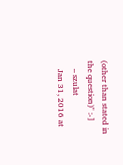(other than stated in the question)" :-]
    – szulat
    Jan 31, 2016 at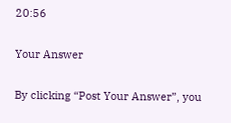20:56

Your Answer

By clicking “Post Your Answer”, you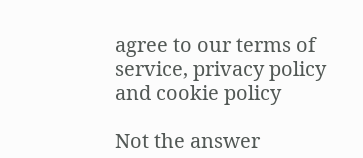agree to our terms of service, privacy policy and cookie policy

Not the answer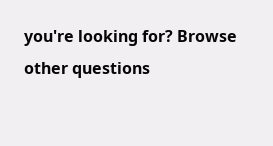you're looking for? Browse other questions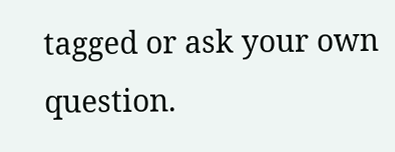tagged or ask your own question.